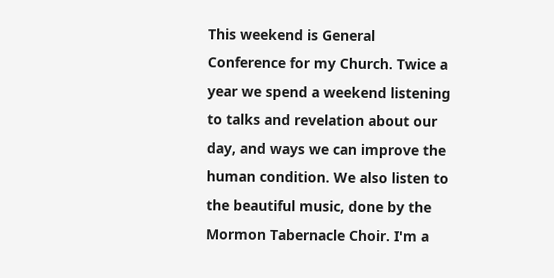This weekend is General Conference for my Church. Twice a year we spend a weekend listening to talks and revelation about our day, and ways we can improve the human condition. We also listen to the beautiful music, done by the Mormon Tabernacle Choir. I'm a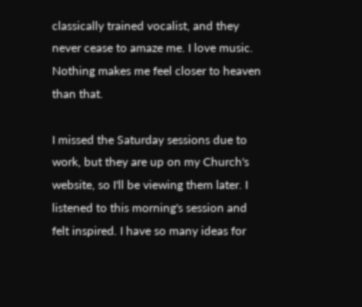classically trained vocalist, and they never cease to amaze me. I love music. Nothing makes me feel closer to heaven than that.

I missed the Saturday sessions due to work, but they are up on my Church's website, so I'll be viewing them later. I listened to this morning's session and felt inspired. I have so many ideas for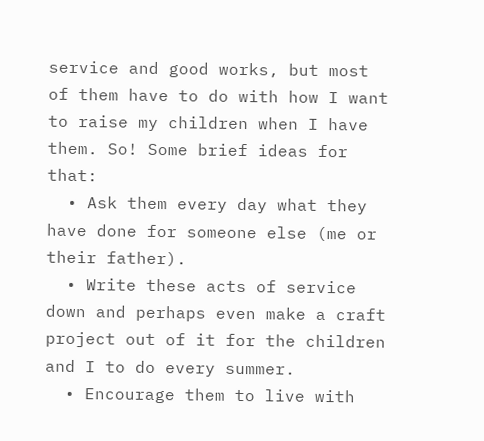service and good works, but most of them have to do with how I want to raise my children when I have them. So! Some brief ideas for that:
  • Ask them every day what they have done for someone else (me or their father).
  • Write these acts of service down and perhaps even make a craft project out of it for the children and I to do every summer.
  • Encourage them to live with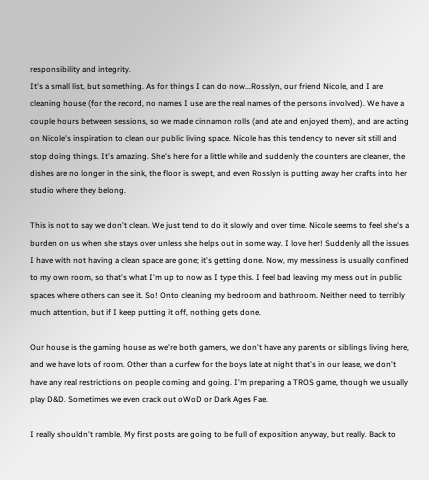responsibility and integrity.
It's a small list, but something. As for things I can do now...Rosslyn, our friend Nicole, and I are cleaning house (for the record, no names I use are the real names of the persons involved). We have a couple hours between sessions, so we made cinnamon rolls (and ate and enjoyed them), and are acting on Nicole's inspiration to clean our public living space. Nicole has this tendency to never sit still and stop doing things. It's amazing. She's here for a little while and suddenly the counters are cleaner, the dishes are no longer in the sink, the floor is swept, and even Rosslyn is putting away her crafts into her studio where they belong.

This is not to say we don't clean. We just tend to do it slowly and over time. Nicole seems to feel she's a burden on us when she stays over unless she helps out in some way. I love her! Suddenly all the issues I have with not having a clean space are gone; it's getting done. Now, my messiness is usually confined to my own room, so that's what I'm up to now as I type this. I feel bad leaving my mess out in public spaces where others can see it. So! Onto cleaning my bedroom and bathroom. Neither need to terribly much attention, but if I keep putting it off, nothing gets done.

Our house is the gaming house as we're both gamers, we don't have any parents or siblings living here, and we have lots of room. Other than a curfew for the boys late at night that's in our lease, we don't have any real restrictions on people coming and going. I'm preparing a TROS game, though we usually play D&D. Sometimes we even crack out oWoD or Dark Ages Fae.

I really shouldn't ramble. My first posts are going to be full of exposition anyway, but really. Back to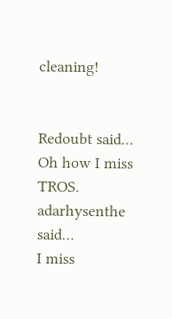cleaning!


Redoubt said…
Oh how I miss TROS.
adarhysenthe said…
I miss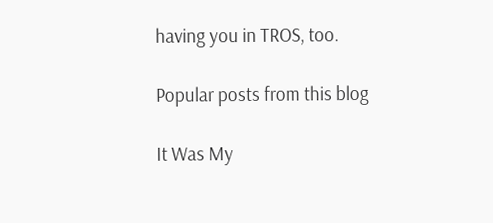having you in TROS, too.

Popular posts from this blog

It Was My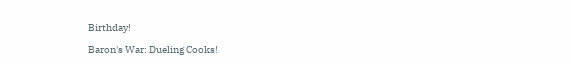Birthday!

Baron's War: Dueling Cooks!